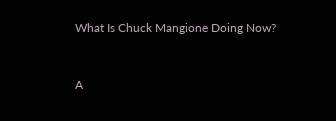What Is Chuck Mangione Doing Now?


A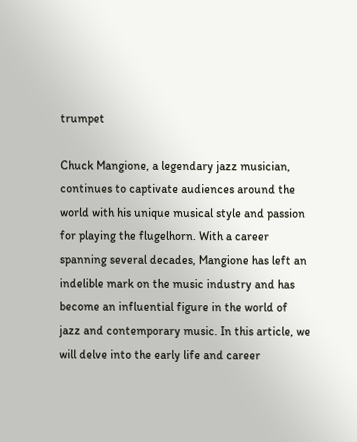trumpet

Chuck Mangione, a legendary jazz musician, continues to captivate audiences around the world with his unique musical style and passion for playing the flugelhorn. With a career spanning several decades, Mangione has left an indelible mark on the music industry and has become an influential figure in the world of jazz and contemporary music. In this article, we will delve into the early life and career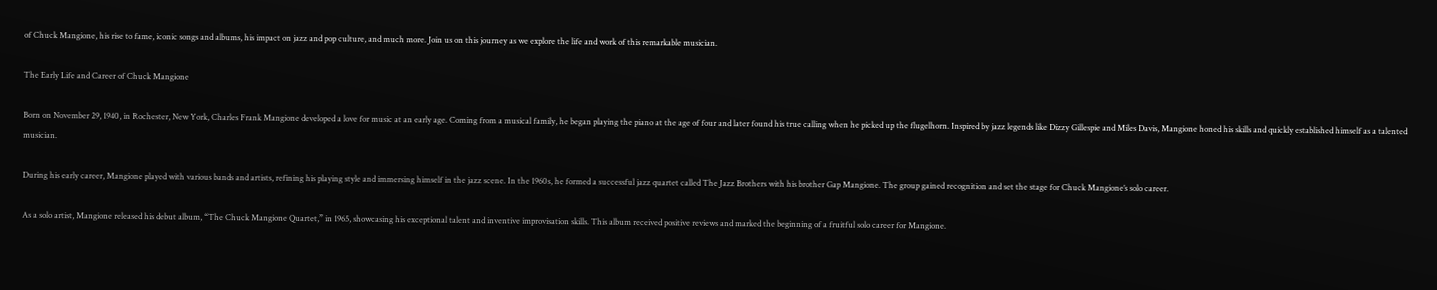of Chuck Mangione, his rise to fame, iconic songs and albums, his impact on jazz and pop culture, and much more. Join us on this journey as we explore the life and work of this remarkable musician.

The Early Life and Career of Chuck Mangione

Born on November 29, 1940, in Rochester, New York, Charles Frank Mangione developed a love for music at an early age. Coming from a musical family, he began playing the piano at the age of four and later found his true calling when he picked up the flugelhorn. Inspired by jazz legends like Dizzy Gillespie and Miles Davis, Mangione honed his skills and quickly established himself as a talented musician.

During his early career, Mangione played with various bands and artists, refining his playing style and immersing himself in the jazz scene. In the 1960s, he formed a successful jazz quartet called The Jazz Brothers with his brother Gap Mangione. The group gained recognition and set the stage for Chuck Mangione’s solo career.

As a solo artist, Mangione released his debut album, “The Chuck Mangione Quartet,” in 1965, showcasing his exceptional talent and inventive improvisation skills. This album received positive reviews and marked the beginning of a fruitful solo career for Mangione.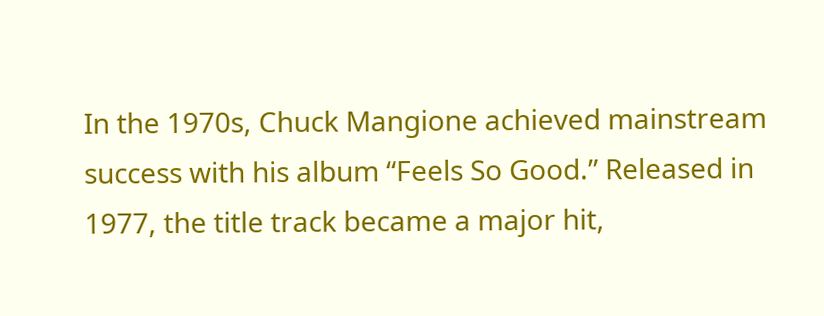In the 1970s, Chuck Mangione achieved mainstream success with his album “Feels So Good.” Released in 1977, the title track became a major hit,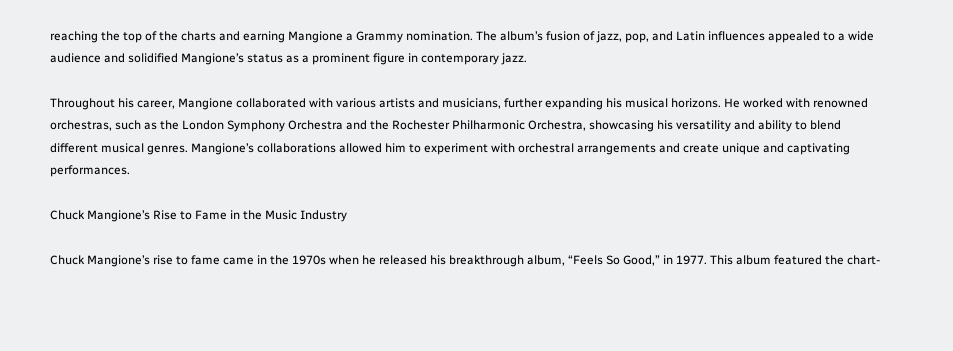reaching the top of the charts and earning Mangione a Grammy nomination. The album’s fusion of jazz, pop, and Latin influences appealed to a wide audience and solidified Mangione’s status as a prominent figure in contemporary jazz.

Throughout his career, Mangione collaborated with various artists and musicians, further expanding his musical horizons. He worked with renowned orchestras, such as the London Symphony Orchestra and the Rochester Philharmonic Orchestra, showcasing his versatility and ability to blend different musical genres. Mangione’s collaborations allowed him to experiment with orchestral arrangements and create unique and captivating performances.

Chuck Mangione’s Rise to Fame in the Music Industry

Chuck Mangione’s rise to fame came in the 1970s when he released his breakthrough album, “Feels So Good,” in 1977. This album featured the chart-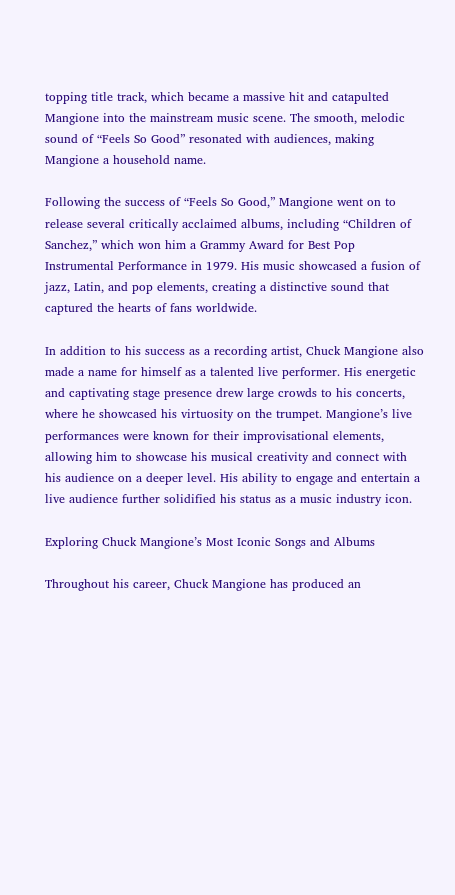topping title track, which became a massive hit and catapulted Mangione into the mainstream music scene. The smooth, melodic sound of “Feels So Good” resonated with audiences, making Mangione a household name.

Following the success of “Feels So Good,” Mangione went on to release several critically acclaimed albums, including “Children of Sanchez,” which won him a Grammy Award for Best Pop Instrumental Performance in 1979. His music showcased a fusion of jazz, Latin, and pop elements, creating a distinctive sound that captured the hearts of fans worldwide.

In addition to his success as a recording artist, Chuck Mangione also made a name for himself as a talented live performer. His energetic and captivating stage presence drew large crowds to his concerts, where he showcased his virtuosity on the trumpet. Mangione’s live performances were known for their improvisational elements, allowing him to showcase his musical creativity and connect with his audience on a deeper level. His ability to engage and entertain a live audience further solidified his status as a music industry icon.

Exploring Chuck Mangione’s Most Iconic Songs and Albums

Throughout his career, Chuck Mangione has produced an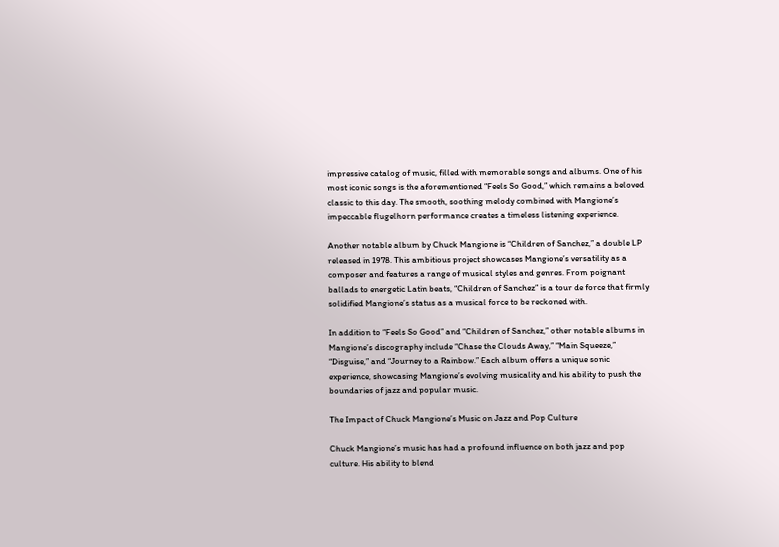impressive catalog of music, filled with memorable songs and albums. One of his most iconic songs is the aforementioned “Feels So Good,” which remains a beloved classic to this day. The smooth, soothing melody combined with Mangione’s impeccable flugelhorn performance creates a timeless listening experience.

Another notable album by Chuck Mangione is “Children of Sanchez,” a double LP released in 1978. This ambitious project showcases Mangione’s versatility as a composer and features a range of musical styles and genres. From poignant ballads to energetic Latin beats, “Children of Sanchez” is a tour de force that firmly solidified Mangione’s status as a musical force to be reckoned with.

In addition to “Feels So Good” and “Children of Sanchez,” other notable albums in Mangione’s discography include “Chase the Clouds Away,” “Main Squeeze,” “Disguise,” and “Journey to a Rainbow.” Each album offers a unique sonic experience, showcasing Mangione’s evolving musicality and his ability to push the boundaries of jazz and popular music.

The Impact of Chuck Mangione’s Music on Jazz and Pop Culture

Chuck Mangione’s music has had a profound influence on both jazz and pop culture. His ability to blend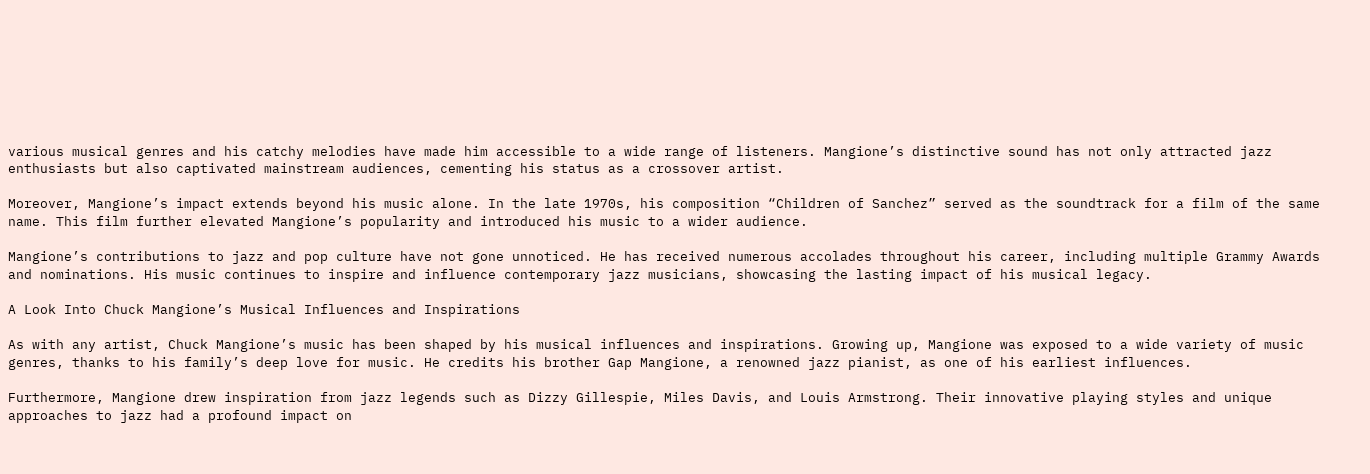various musical genres and his catchy melodies have made him accessible to a wide range of listeners. Mangione’s distinctive sound has not only attracted jazz enthusiasts but also captivated mainstream audiences, cementing his status as a crossover artist.

Moreover, Mangione’s impact extends beyond his music alone. In the late 1970s, his composition “Children of Sanchez” served as the soundtrack for a film of the same name. This film further elevated Mangione’s popularity and introduced his music to a wider audience.

Mangione’s contributions to jazz and pop culture have not gone unnoticed. He has received numerous accolades throughout his career, including multiple Grammy Awards and nominations. His music continues to inspire and influence contemporary jazz musicians, showcasing the lasting impact of his musical legacy.

A Look Into Chuck Mangione’s Musical Influences and Inspirations

As with any artist, Chuck Mangione’s music has been shaped by his musical influences and inspirations. Growing up, Mangione was exposed to a wide variety of music genres, thanks to his family’s deep love for music. He credits his brother Gap Mangione, a renowned jazz pianist, as one of his earliest influences.

Furthermore, Mangione drew inspiration from jazz legends such as Dizzy Gillespie, Miles Davis, and Louis Armstrong. Their innovative playing styles and unique approaches to jazz had a profound impact on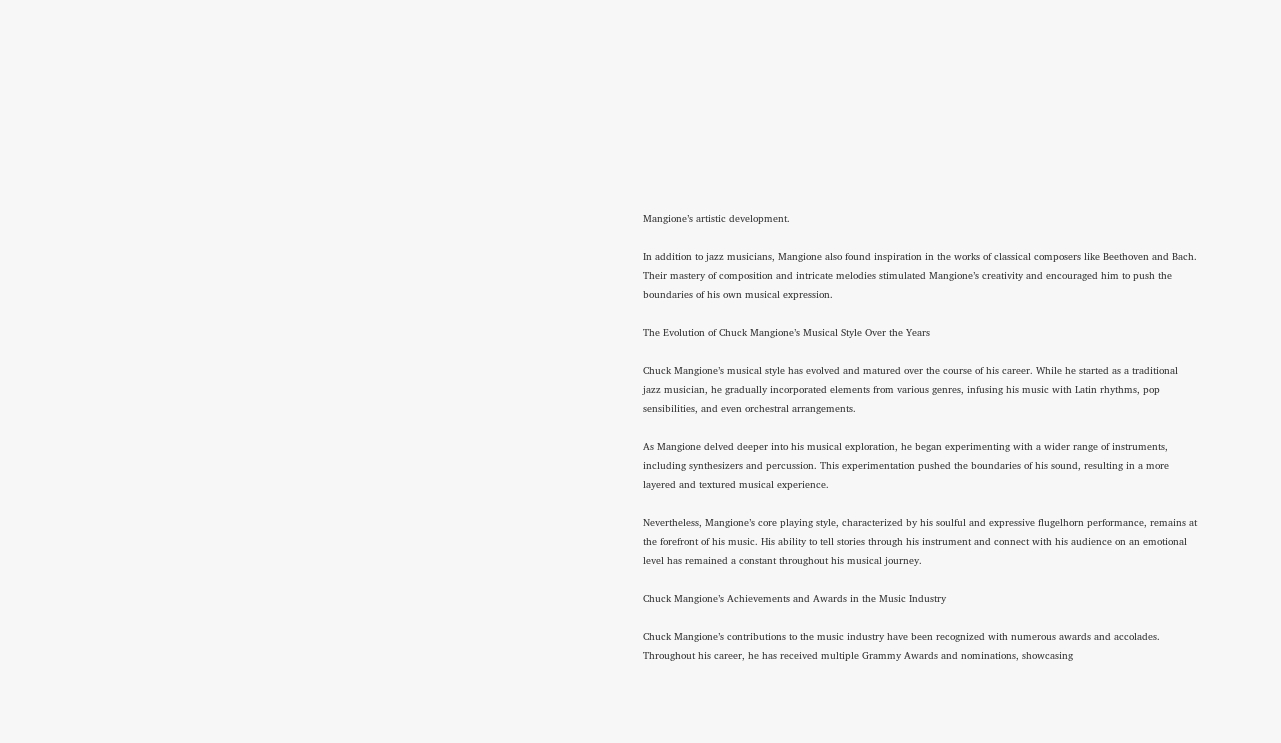Mangione’s artistic development.

In addition to jazz musicians, Mangione also found inspiration in the works of classical composers like Beethoven and Bach. Their mastery of composition and intricate melodies stimulated Mangione’s creativity and encouraged him to push the boundaries of his own musical expression.

The Evolution of Chuck Mangione’s Musical Style Over the Years

Chuck Mangione’s musical style has evolved and matured over the course of his career. While he started as a traditional jazz musician, he gradually incorporated elements from various genres, infusing his music with Latin rhythms, pop sensibilities, and even orchestral arrangements.

As Mangione delved deeper into his musical exploration, he began experimenting with a wider range of instruments, including synthesizers and percussion. This experimentation pushed the boundaries of his sound, resulting in a more layered and textured musical experience.

Nevertheless, Mangione’s core playing style, characterized by his soulful and expressive flugelhorn performance, remains at the forefront of his music. His ability to tell stories through his instrument and connect with his audience on an emotional level has remained a constant throughout his musical journey.

Chuck Mangione’s Achievements and Awards in the Music Industry

Chuck Mangione’s contributions to the music industry have been recognized with numerous awards and accolades. Throughout his career, he has received multiple Grammy Awards and nominations, showcasing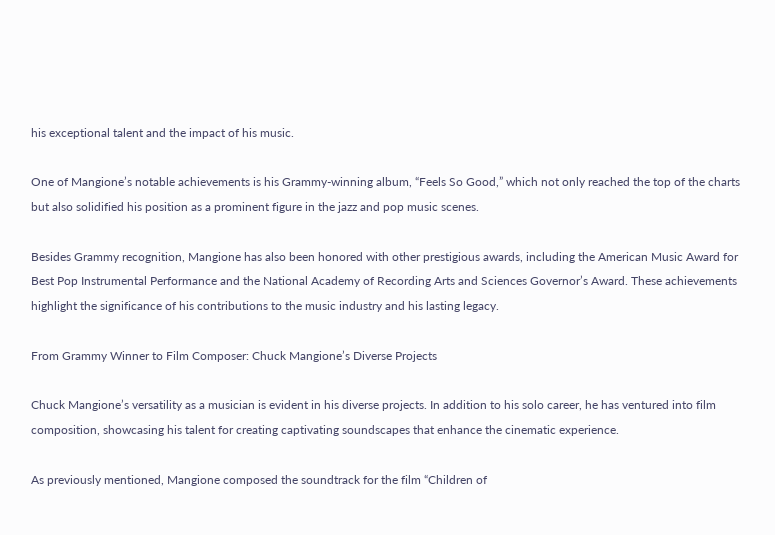his exceptional talent and the impact of his music.

One of Mangione’s notable achievements is his Grammy-winning album, “Feels So Good,” which not only reached the top of the charts but also solidified his position as a prominent figure in the jazz and pop music scenes.

Besides Grammy recognition, Mangione has also been honored with other prestigious awards, including the American Music Award for Best Pop Instrumental Performance and the National Academy of Recording Arts and Sciences Governor’s Award. These achievements highlight the significance of his contributions to the music industry and his lasting legacy.

From Grammy Winner to Film Composer: Chuck Mangione’s Diverse Projects

Chuck Mangione’s versatility as a musician is evident in his diverse projects. In addition to his solo career, he has ventured into film composition, showcasing his talent for creating captivating soundscapes that enhance the cinematic experience.

As previously mentioned, Mangione composed the soundtrack for the film “Children of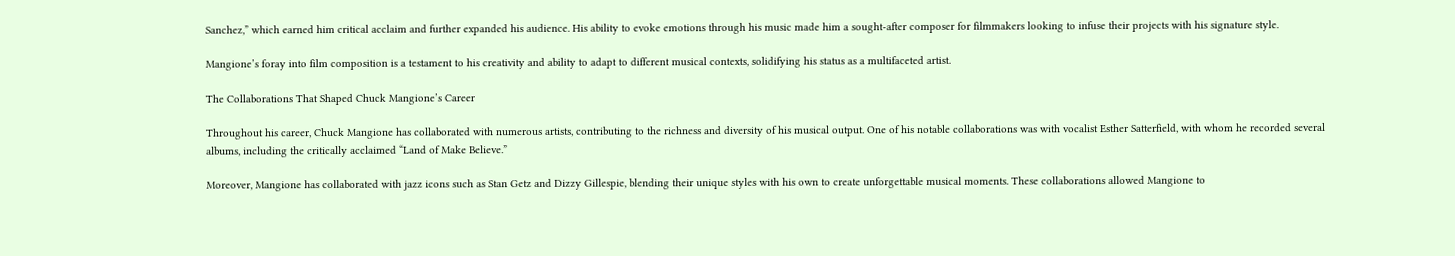Sanchez,” which earned him critical acclaim and further expanded his audience. His ability to evoke emotions through his music made him a sought-after composer for filmmakers looking to infuse their projects with his signature style.

Mangione’s foray into film composition is a testament to his creativity and ability to adapt to different musical contexts, solidifying his status as a multifaceted artist.

The Collaborations That Shaped Chuck Mangione’s Career

Throughout his career, Chuck Mangione has collaborated with numerous artists, contributing to the richness and diversity of his musical output. One of his notable collaborations was with vocalist Esther Satterfield, with whom he recorded several albums, including the critically acclaimed “Land of Make Believe.”

Moreover, Mangione has collaborated with jazz icons such as Stan Getz and Dizzy Gillespie, blending their unique styles with his own to create unforgettable musical moments. These collaborations allowed Mangione to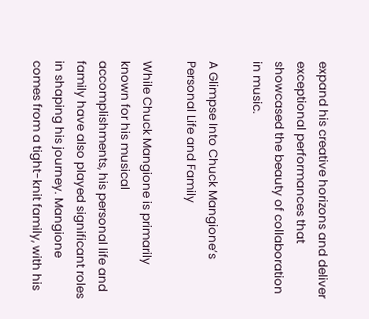expand his creative horizons and deliver exceptional performances that showcased the beauty of collaboration in music.

A Glimpse Into Chuck Mangione’s Personal Life and Family

While Chuck Mangione is primarily known for his musical accomplishments, his personal life and family have also played significant roles in shaping his journey. Mangione comes from a tight-knit family, with his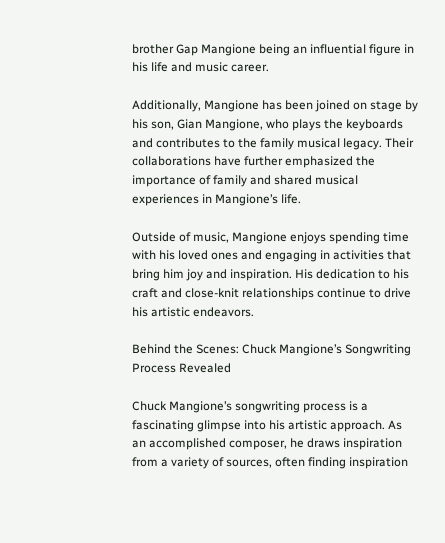brother Gap Mangione being an influential figure in his life and music career.

Additionally, Mangione has been joined on stage by his son, Gian Mangione, who plays the keyboards and contributes to the family musical legacy. Their collaborations have further emphasized the importance of family and shared musical experiences in Mangione’s life.

Outside of music, Mangione enjoys spending time with his loved ones and engaging in activities that bring him joy and inspiration. His dedication to his craft and close-knit relationships continue to drive his artistic endeavors.

Behind the Scenes: Chuck Mangione’s Songwriting Process Revealed

Chuck Mangione’s songwriting process is a fascinating glimpse into his artistic approach. As an accomplished composer, he draws inspiration from a variety of sources, often finding inspiration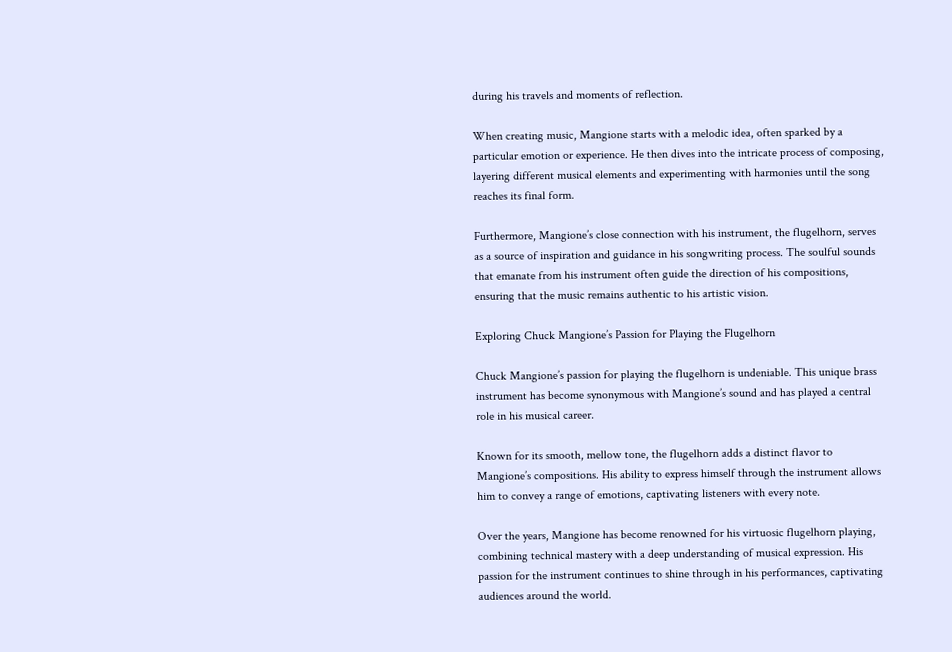during his travels and moments of reflection.

When creating music, Mangione starts with a melodic idea, often sparked by a particular emotion or experience. He then dives into the intricate process of composing, layering different musical elements and experimenting with harmonies until the song reaches its final form.

Furthermore, Mangione’s close connection with his instrument, the flugelhorn, serves as a source of inspiration and guidance in his songwriting process. The soulful sounds that emanate from his instrument often guide the direction of his compositions, ensuring that the music remains authentic to his artistic vision.

Exploring Chuck Mangione’s Passion for Playing the Flugelhorn

Chuck Mangione’s passion for playing the flugelhorn is undeniable. This unique brass instrument has become synonymous with Mangione’s sound and has played a central role in his musical career.

Known for its smooth, mellow tone, the flugelhorn adds a distinct flavor to Mangione’s compositions. His ability to express himself through the instrument allows him to convey a range of emotions, captivating listeners with every note.

Over the years, Mangione has become renowned for his virtuosic flugelhorn playing, combining technical mastery with a deep understanding of musical expression. His passion for the instrument continues to shine through in his performances, captivating audiences around the world.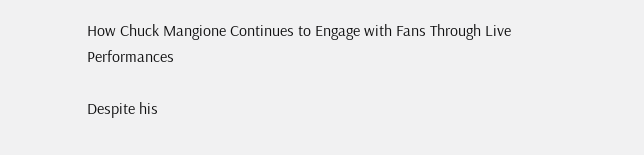How Chuck Mangione Continues to Engage with Fans Through Live Performances

Despite his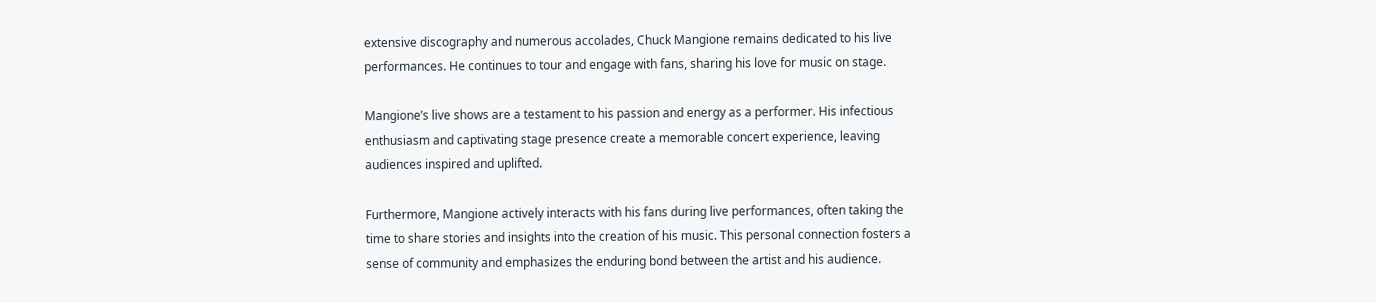extensive discography and numerous accolades, Chuck Mangione remains dedicated to his live performances. He continues to tour and engage with fans, sharing his love for music on stage.

Mangione’s live shows are a testament to his passion and energy as a performer. His infectious enthusiasm and captivating stage presence create a memorable concert experience, leaving audiences inspired and uplifted.

Furthermore, Mangione actively interacts with his fans during live performances, often taking the time to share stories and insights into the creation of his music. This personal connection fosters a sense of community and emphasizes the enduring bond between the artist and his audience.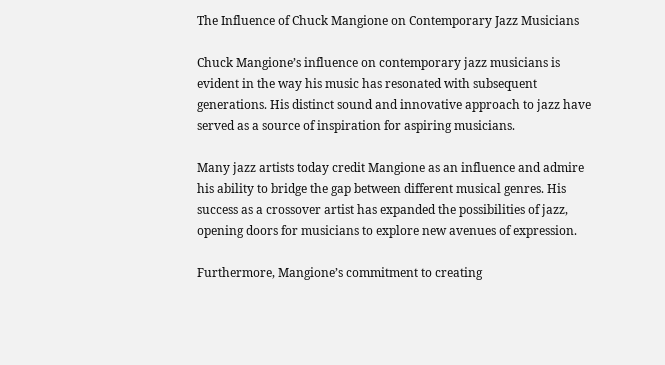The Influence of Chuck Mangione on Contemporary Jazz Musicians

Chuck Mangione’s influence on contemporary jazz musicians is evident in the way his music has resonated with subsequent generations. His distinct sound and innovative approach to jazz have served as a source of inspiration for aspiring musicians.

Many jazz artists today credit Mangione as an influence and admire his ability to bridge the gap between different musical genres. His success as a crossover artist has expanded the possibilities of jazz, opening doors for musicians to explore new avenues of expression.

Furthermore, Mangione’s commitment to creating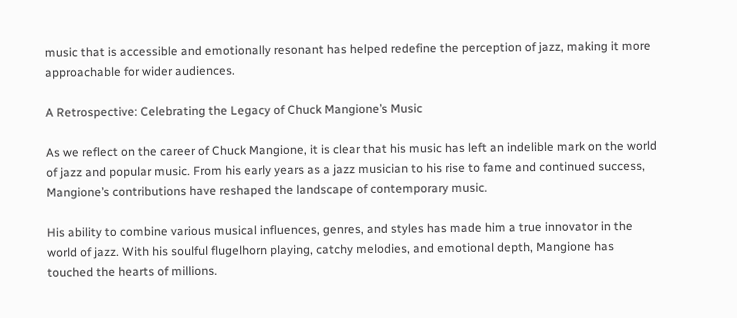music that is accessible and emotionally resonant has helped redefine the perception of jazz, making it more approachable for wider audiences.

A Retrospective: Celebrating the Legacy of Chuck Mangione’s Music

As we reflect on the career of Chuck Mangione, it is clear that his music has left an indelible mark on the world of jazz and popular music. From his early years as a jazz musician to his rise to fame and continued success, Mangione’s contributions have reshaped the landscape of contemporary music.

His ability to combine various musical influences, genres, and styles has made him a true innovator in the world of jazz. With his soulful flugelhorn playing, catchy melodies, and emotional depth, Mangione has touched the hearts of millions.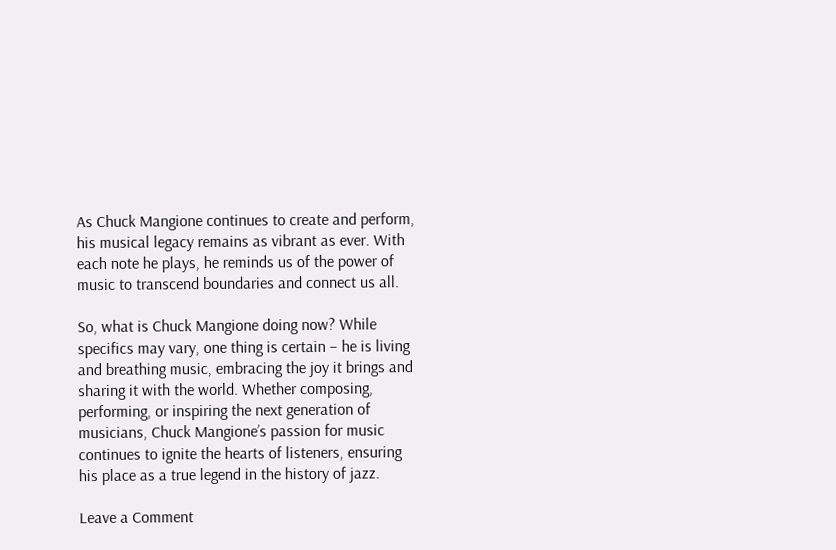As Chuck Mangione continues to create and perform, his musical legacy remains as vibrant as ever. With each note he plays, he reminds us of the power of music to transcend boundaries and connect us all.

So, what is Chuck Mangione doing now? While specifics may vary, one thing is certain – he is living and breathing music, embracing the joy it brings and sharing it with the world. Whether composing, performing, or inspiring the next generation of musicians, Chuck Mangione’s passion for music continues to ignite the hearts of listeners, ensuring his place as a true legend in the history of jazz.

Leave a Comment